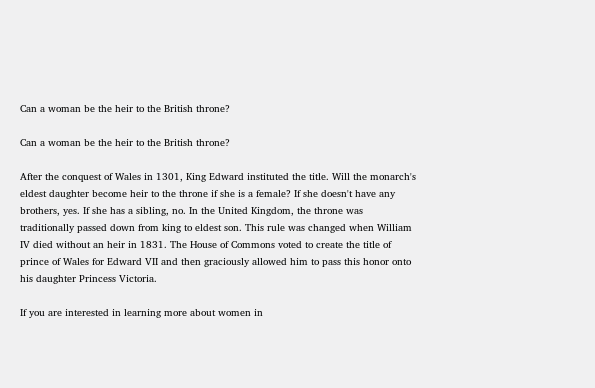Can a woman be the heir to the British throne?

Can a woman be the heir to the British throne?

After the conquest of Wales in 1301, King Edward instituted the title. Will the monarch's eldest daughter become heir to the throne if she is a female? If she doesn't have any brothers, yes. If she has a sibling, no. In the United Kingdom, the throne was traditionally passed down from king to eldest son. This rule was changed when William IV died without an heir in 1831. The House of Commons voted to create the title of prince of Wales for Edward VII and then graciously allowed him to pass this honor onto his daughter Princess Victoria.

If you are interested in learning more about women in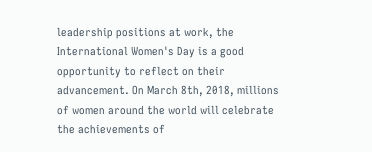leadership positions at work, the International Women's Day is a good opportunity to reflect on their advancement. On March 8th, 2018, millions of women around the world will celebrate the achievements of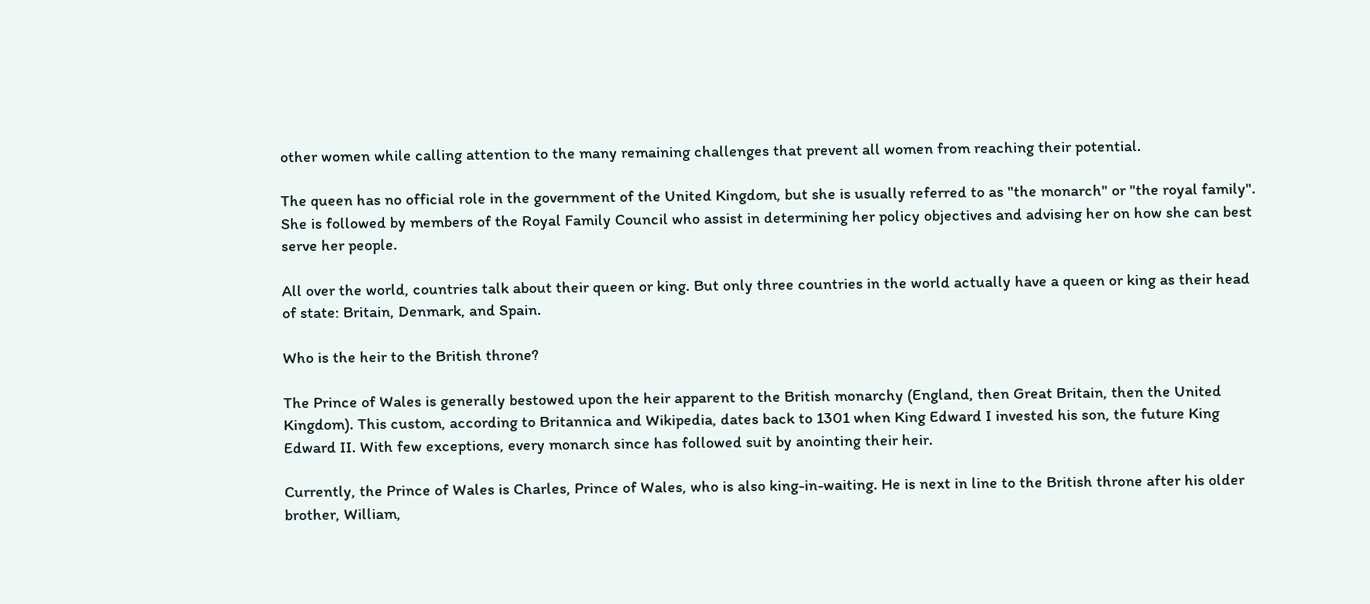other women while calling attention to the many remaining challenges that prevent all women from reaching their potential.

The queen has no official role in the government of the United Kingdom, but she is usually referred to as "the monarch" or "the royal family". She is followed by members of the Royal Family Council who assist in determining her policy objectives and advising her on how she can best serve her people.

All over the world, countries talk about their queen or king. But only three countries in the world actually have a queen or king as their head of state: Britain, Denmark, and Spain.

Who is the heir to the British throne?

The Prince of Wales is generally bestowed upon the heir apparent to the British monarchy (England, then Great Britain, then the United Kingdom). This custom, according to Britannica and Wikipedia, dates back to 1301 when King Edward I invested his son, the future King Edward II. With few exceptions, every monarch since has followed suit by anointing their heir.

Currently, the Prince of Wales is Charles, Prince of Wales, who is also king-in-waiting. He is next in line to the British throne after his older brother, William,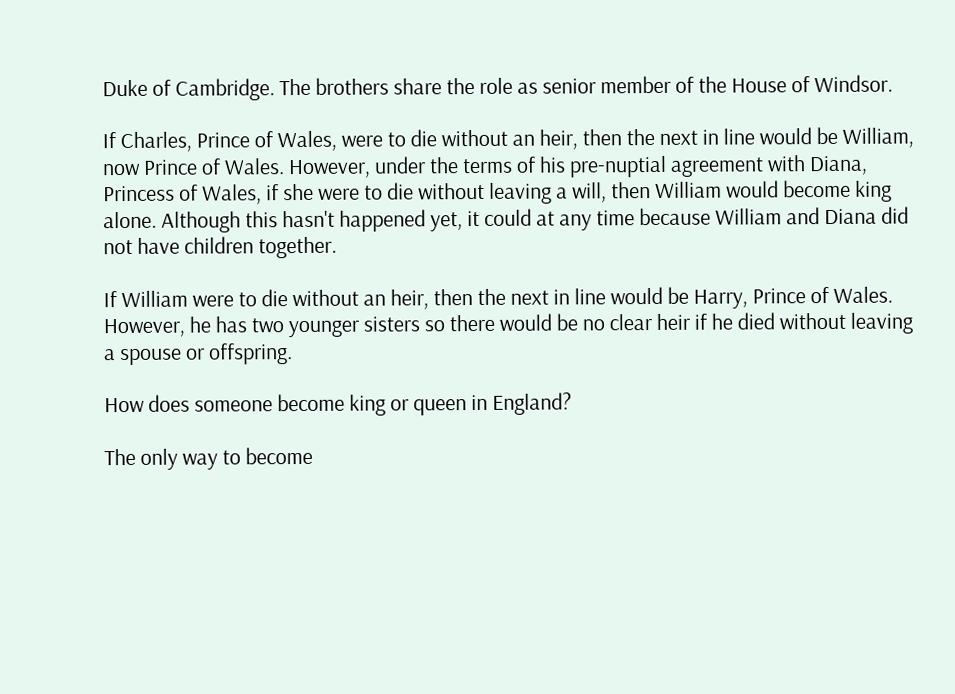Duke of Cambridge. The brothers share the role as senior member of the House of Windsor.

If Charles, Prince of Wales, were to die without an heir, then the next in line would be William, now Prince of Wales. However, under the terms of his pre-nuptial agreement with Diana, Princess of Wales, if she were to die without leaving a will, then William would become king alone. Although this hasn't happened yet, it could at any time because William and Diana did not have children together.

If William were to die without an heir, then the next in line would be Harry, Prince of Wales. However, he has two younger sisters so there would be no clear heir if he died without leaving a spouse or offspring.

How does someone become king or queen in England?

The only way to become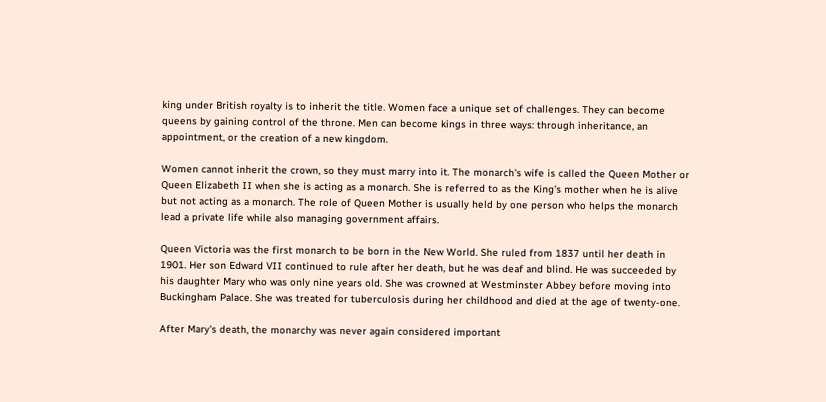king under British royalty is to inherit the title. Women face a unique set of challenges. They can become queens by gaining control of the throne. Men can become kings in three ways: through inheritance, an appointment, or the creation of a new kingdom.

Women cannot inherit the crown, so they must marry into it. The monarch's wife is called the Queen Mother or Queen Elizabeth II when she is acting as a monarch. She is referred to as the King's mother when he is alive but not acting as a monarch. The role of Queen Mother is usually held by one person who helps the monarch lead a private life while also managing government affairs.

Queen Victoria was the first monarch to be born in the New World. She ruled from 1837 until her death in 1901. Her son Edward VII continued to rule after her death, but he was deaf and blind. He was succeeded by his daughter Mary who was only nine years old. She was crowned at Westminster Abbey before moving into Buckingham Palace. She was treated for tuberculosis during her childhood and died at the age of twenty-one.

After Mary's death, the monarchy was never again considered important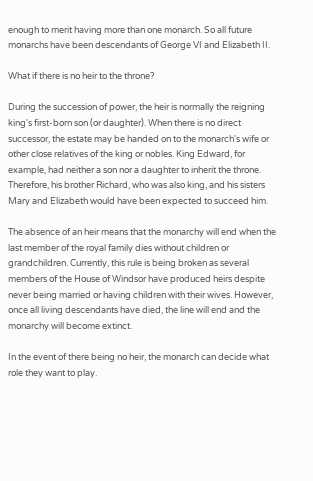enough to merit having more than one monarch. So all future monarchs have been descendants of George VI and Elizabeth II.

What if there is no heir to the throne?

During the succession of power, the heir is normally the reigning king's first-born son (or daughter). When there is no direct successor, the estate may be handed on to the monarch's wife or other close relatives of the king or nobles. King Edward, for example, had neither a son nor a daughter to inherit the throne. Therefore, his brother Richard, who was also king, and his sisters Mary and Elizabeth would have been expected to succeed him.

The absence of an heir means that the monarchy will end when the last member of the royal family dies without children or grandchildren. Currently, this rule is being broken as several members of the House of Windsor have produced heirs despite never being married or having children with their wives. However, once all living descendants have died, the line will end and the monarchy will become extinct.

In the event of there being no heir, the monarch can decide what role they want to play.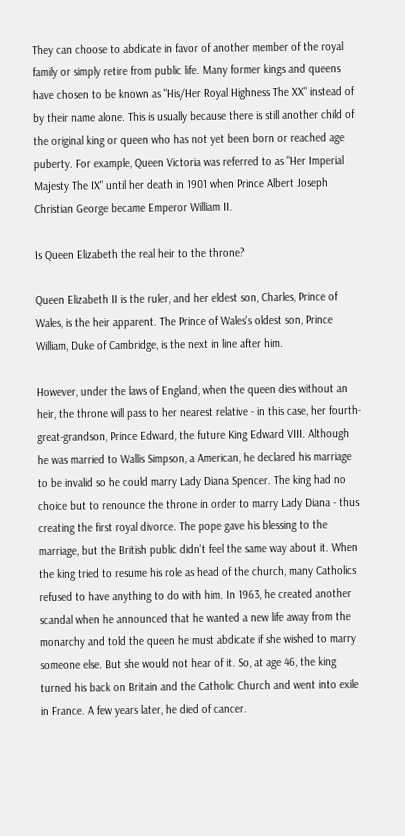They can choose to abdicate in favor of another member of the royal family or simply retire from public life. Many former kings and queens have chosen to be known as "His/Her Royal Highness The XX" instead of by their name alone. This is usually because there is still another child of the original king or queen who has not yet been born or reached age puberty. For example, Queen Victoria was referred to as "Her Imperial Majesty The IX" until her death in 1901 when Prince Albert Joseph Christian George became Emperor William II.

Is Queen Elizabeth the real heir to the throne?

Queen Elizabeth II is the ruler, and her eldest son, Charles, Prince of Wales, is the heir apparent. The Prince of Wales's oldest son, Prince William, Duke of Cambridge, is the next in line after him.

However, under the laws of England, when the queen dies without an heir, the throne will pass to her nearest relative - in this case, her fourth-great-grandson, Prince Edward, the future King Edward VIII. Although he was married to Wallis Simpson, a American, he declared his marriage to be invalid so he could marry Lady Diana Spencer. The king had no choice but to renounce the throne in order to marry Lady Diana - thus creating the first royal divorce. The pope gave his blessing to the marriage, but the British public didn't feel the same way about it. When the king tried to resume his role as head of the church, many Catholics refused to have anything to do with him. In 1963, he created another scandal when he announced that he wanted a new life away from the monarchy and told the queen he must abdicate if she wished to marry someone else. But she would not hear of it. So, at age 46, the king turned his back on Britain and the Catholic Church and went into exile in France. A few years later, he died of cancer.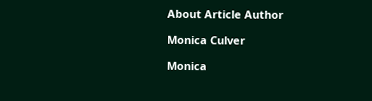About Article Author

Monica Culver

Monica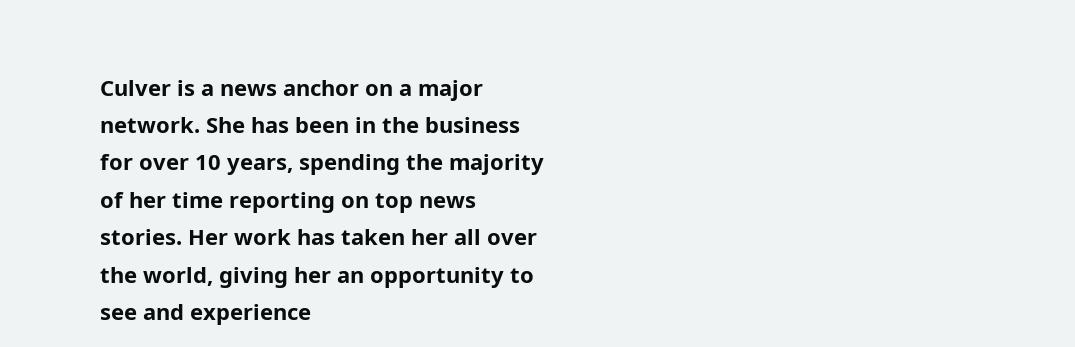Culver is a news anchor on a major network. She has been in the business for over 10 years, spending the majority of her time reporting on top news stories. Her work has taken her all over the world, giving her an opportunity to see and experience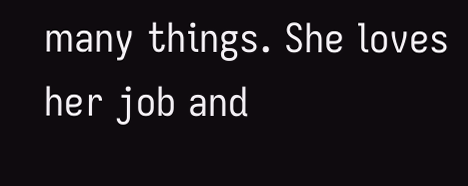many things. She loves her job and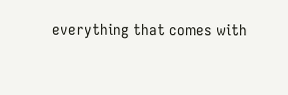everything that comes with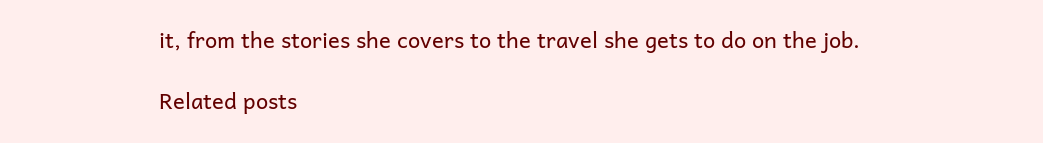it, from the stories she covers to the travel she gets to do on the job.

Related posts